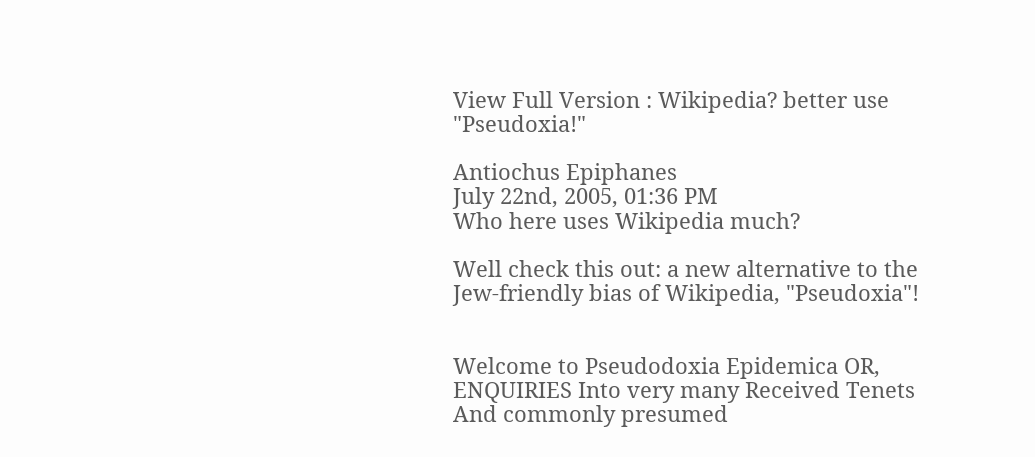View Full Version : Wikipedia? better use "Pseudoxia!"

Antiochus Epiphanes
July 22nd, 2005, 01:36 PM
Who here uses Wikipedia much?

Well check this out: a new alternative to the Jew-friendly bias of Wikipedia, "Pseudoxia"!


Welcome to Pseudodoxia Epidemica OR, ENQUIRIES Into very many Received Tenets And commonly presumed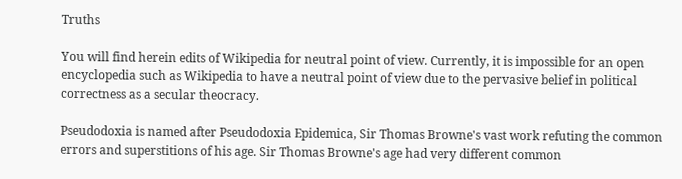Truths

You will find herein edits of Wikipedia for neutral point of view. Currently, it is impossible for an open encyclopedia such as Wikipedia to have a neutral point of view due to the pervasive belief in political correctness as a secular theocracy.

Pseudodoxia is named after Pseudodoxia Epidemica, Sir Thomas Browne's vast work refuting the common errors and superstitions of his age. Sir Thomas Browne's age had very different common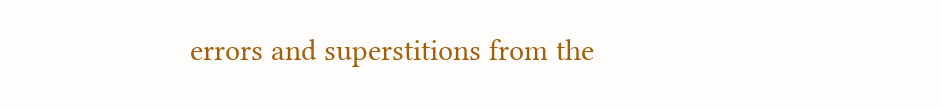errors and superstitions from the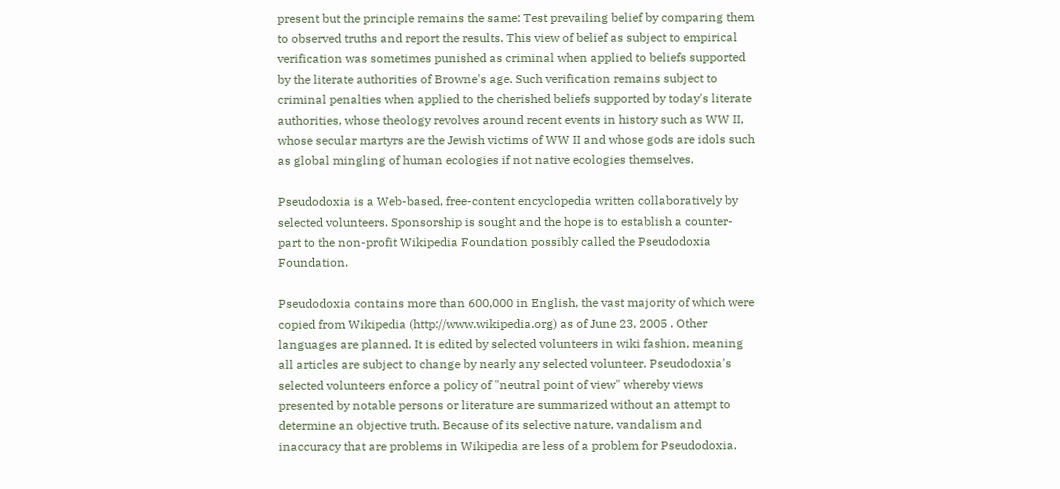present but the principle remains the same: Test prevailing belief by comparing them to observed truths and report the results. This view of belief as subject to empirical verification was sometimes punished as criminal when applied to beliefs supported by the literate authorities of Browne's age. Such verification remains subject to criminal penalties when applied to the cherished beliefs supported by today's literate authorities, whose theology revolves around recent events in history such as WW II, whose secular martyrs are the Jewish victims of WW II and whose gods are idols such as global mingling of human ecologies if not native ecologies themselves.

Pseudodoxia is a Web-based, free-content encyclopedia written collaboratively by selected volunteers. Sponsorship is sought and the hope is to establish a counter-part to the non-profit Wikipedia Foundation possibly called the Pseudodoxia Foundation.

Pseudodoxia contains more than 600,000 in English, the vast majority of which were copied from Wikipedia (http://www.wikipedia.org) as of June 23, 2005 . Other languages are planned. It is edited by selected volunteers in wiki fashion, meaning all articles are subject to change by nearly any selected volunteer. Pseudodoxia's selected volunteers enforce a policy of "neutral point of view" whereby views presented by notable persons or literature are summarized without an attempt to determine an objective truth. Because of its selective nature, vandalism and inaccuracy that are problems in Wikipedia are less of a problem for Pseudodoxia.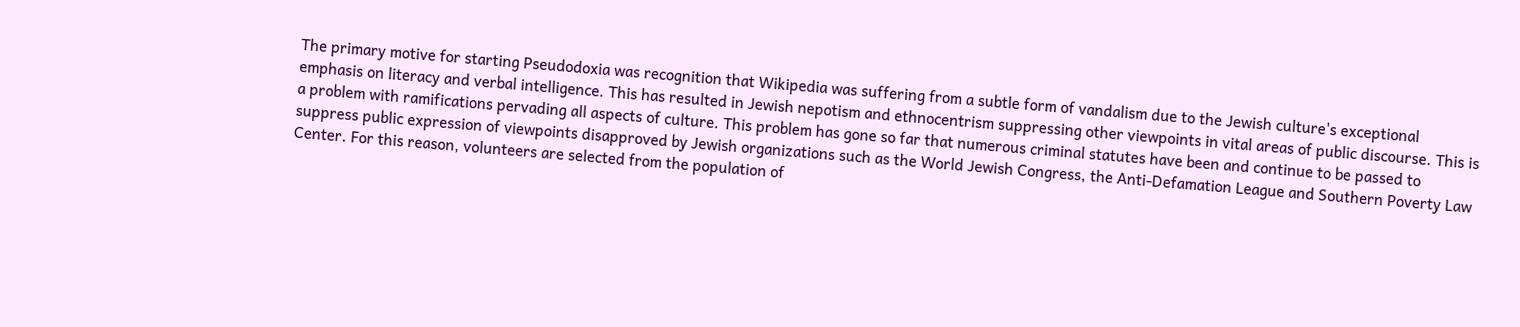The primary motive for starting Pseudodoxia was recognition that Wikipedia was suffering from a subtle form of vandalism due to the Jewish culture's exceptional emphasis on literacy and verbal intelligence. This has resulted in Jewish nepotism and ethnocentrism suppressing other viewpoints in vital areas of public discourse. This is a problem with ramifications pervading all aspects of culture. This problem has gone so far that numerous criminal statutes have been and continue to be passed to suppress public expression of viewpoints disapproved by Jewish organizations such as the World Jewish Congress, the Anti-Defamation League and Southern Poverty Law Center. For this reason, volunteers are selected from the population of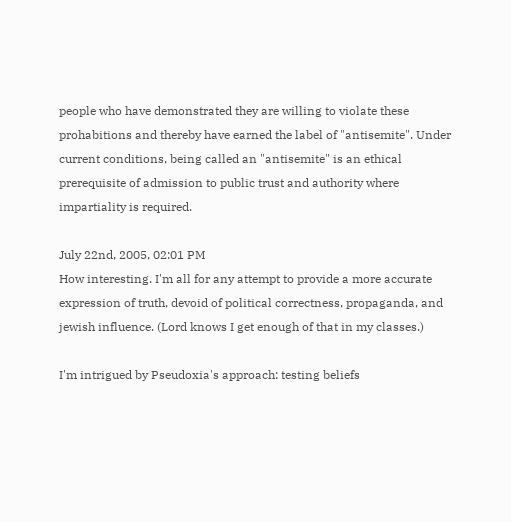people who have demonstrated they are willing to violate these prohabitions and thereby have earned the label of "antisemite". Under current conditions, being called an "antisemite" is an ethical prerequisite of admission to public trust and authority where impartiality is required.

July 22nd, 2005, 02:01 PM
How interesting. I'm all for any attempt to provide a more accurate expression of truth, devoid of political correctness, propaganda, and jewish influence. (Lord knows I get enough of that in my classes.)

I'm intrigued by Pseudoxia's approach: testing beliefs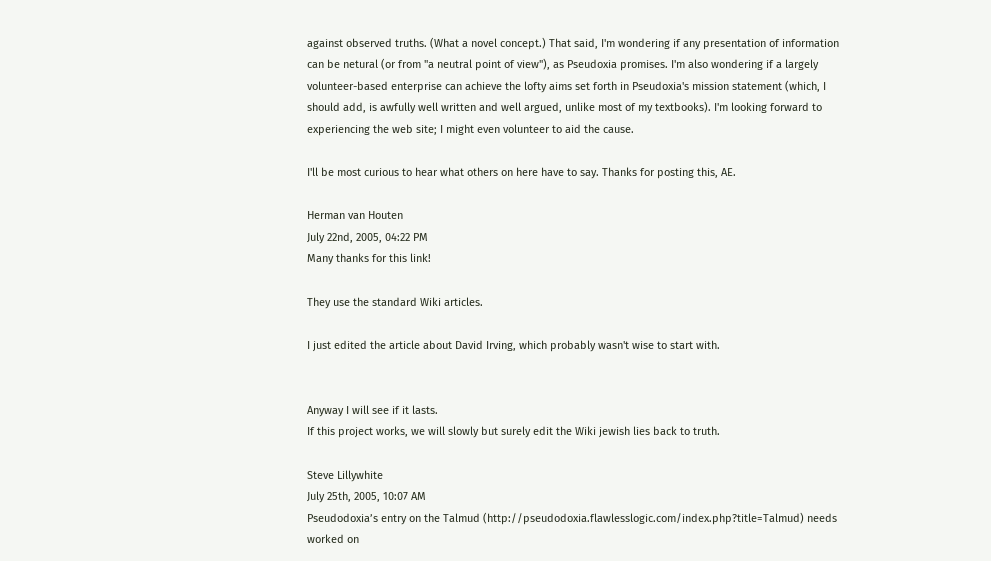against observed truths. (What a novel concept.) That said, I'm wondering if any presentation of information can be netural (or from "a neutral point of view"), as Pseudoxia promises. I'm also wondering if a largely volunteer-based enterprise can achieve the lofty aims set forth in Pseudoxia's mission statement (which, I should add, is awfully well written and well argued, unlike most of my textbooks). I'm looking forward to experiencing the web site; I might even volunteer to aid the cause.

I'll be most curious to hear what others on here have to say. Thanks for posting this, AE.

Herman van Houten
July 22nd, 2005, 04:22 PM
Many thanks for this link!

They use the standard Wiki articles.

I just edited the article about David Irving, which probably wasn't wise to start with.


Anyway I will see if it lasts.
If this project works, we will slowly but surely edit the Wiki jewish lies back to truth.

Steve Lillywhite
July 25th, 2005, 10:07 AM
Pseudodoxia’s entry on the Talmud (http://pseudodoxia.flawlesslogic.com/index.php?title=Talmud) needs worked on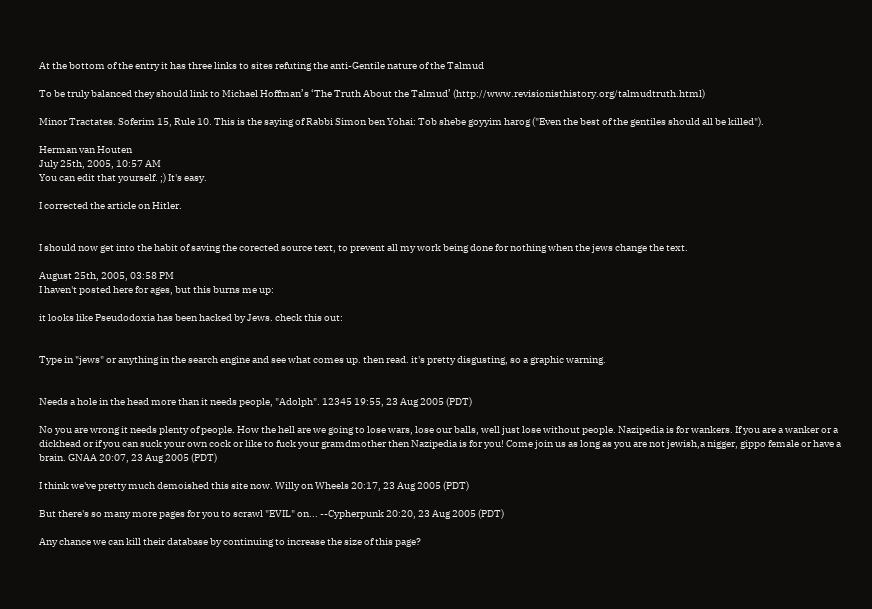At the bottom of the entry it has three links to sites refuting the anti-Gentile nature of the Talmud

To be truly balanced they should link to Michael Hoffman’s ‘The Truth About the Talmud’ (http://www.revisionisthistory.org/talmudtruth.html)

Minor Tractates. Soferim 15, Rule 10. This is the saying of Rabbi Simon ben Yohai: Tob shebe goyyim harog ("Even the best of the gentiles should all be killed").

Herman van Houten
July 25th, 2005, 10:57 AM
You can edit that yourself. ;) It's easy.

I corrected the article on Hitler.


I should now get into the habit of saving the corected source text, to prevent all my work being done for nothing when the jews change the text.

August 25th, 2005, 03:58 PM
I haven't posted here for ages, but this burns me up:

it looks like Pseudodoxia has been hacked by Jews. check this out:


Type in "jews" or anything in the search engine and see what comes up. then read. it's pretty disgusting, so a graphic warning.


Needs a hole in the head more than it needs people, "Adolph". 12345 19:55, 23 Aug 2005 (PDT)

No you are wrong it needs plenty of people. How the hell are we going to lose wars, lose our balls, well just lose without people. Nazipedia is for wankers. If you are a wanker or a dickhead or if you can suck your own cock or like to fuck your gramdmother then Nazipedia is for you! Come join us as long as you are not jewish,a nigger, gippo female or have a brain. GNAA 20:07, 23 Aug 2005 (PDT)

I think we've pretty much demoished this site now. Willy on Wheels 20:17, 23 Aug 2005 (PDT)

But there's so many more pages for you to scrawl "EVIL" on... --Cypherpunk 20:20, 23 Aug 2005 (PDT)

Any chance we can kill their database by continuing to increase the size of this page?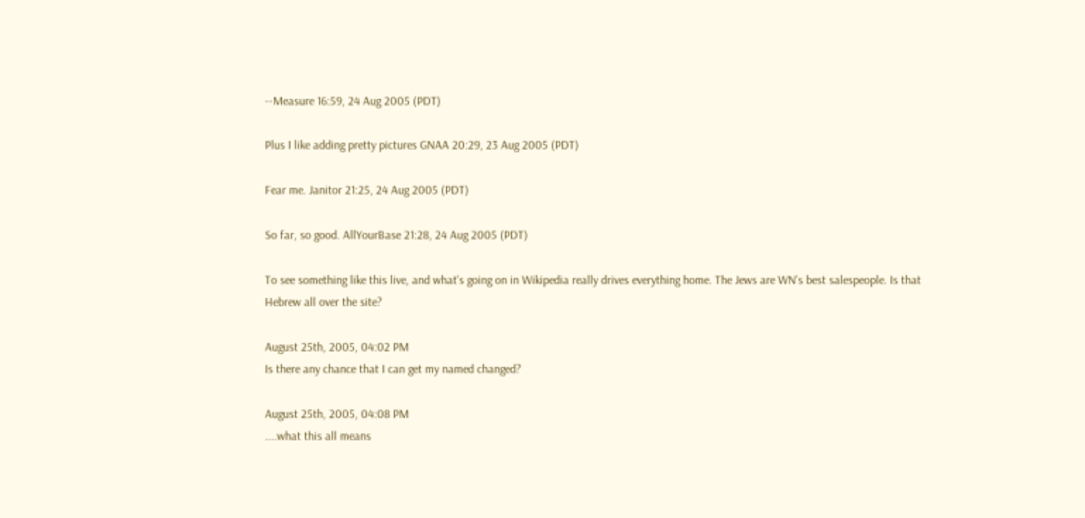--Measure 16:59, 24 Aug 2005 (PDT)

Plus I like adding pretty pictures GNAA 20:29, 23 Aug 2005 (PDT)

Fear me. Janitor 21:25, 24 Aug 2005 (PDT)

So far, so good. AllYourBase 21:28, 24 Aug 2005 (PDT)

To see something like this live, and what's going on in Wikipedia really drives everything home. The Jews are WN's best salespeople. Is that Hebrew all over the site?

August 25th, 2005, 04:02 PM
Is there any chance that I can get my named changed?

August 25th, 2005, 04:08 PM
....what this all means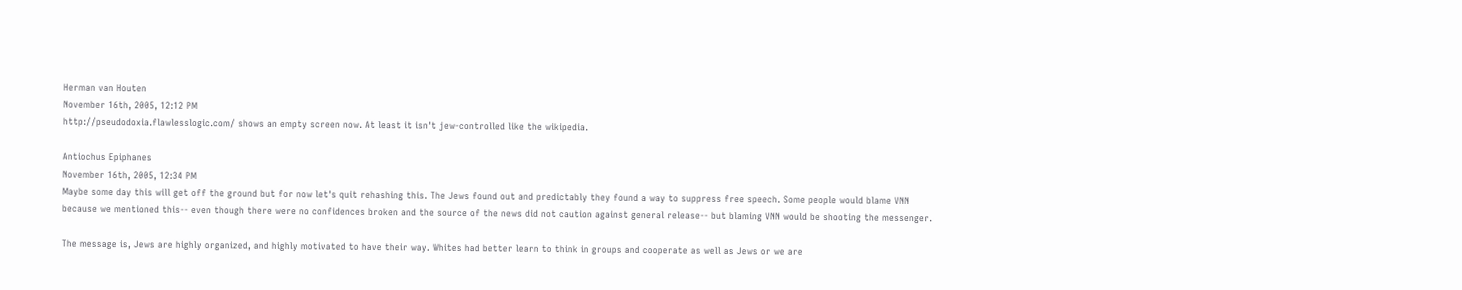Herman van Houten
November 16th, 2005, 12:12 PM
http://pseudodoxia.flawlesslogic.com/ shows an empty screen now. At least it isn't jew-controlled like the wikipedia.

Antiochus Epiphanes
November 16th, 2005, 12:34 PM
Maybe some day this will get off the ground but for now let's quit rehashing this. The Jews found out and predictably they found a way to suppress free speech. Some people would blame VNN because we mentioned this-- even though there were no confidences broken and the source of the news did not caution against general release-- but blaming VNN would be shooting the messenger.

The message is, Jews are highly organized, and highly motivated to have their way. Whites had better learn to think in groups and cooperate as well as Jews or we are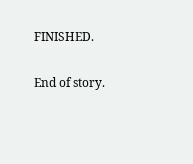FINISHED.

End of story.